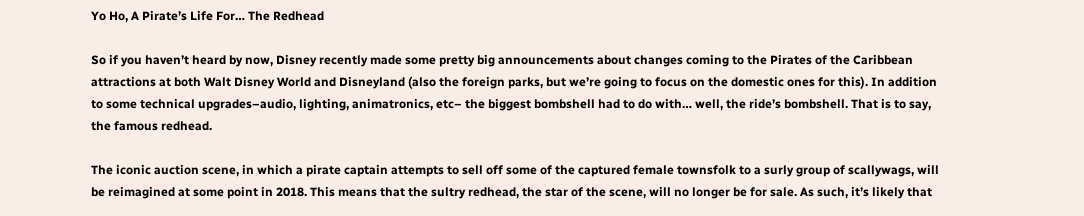Yo Ho, A Pirate’s Life For… The Redhead

So if you haven’t heard by now, Disney recently made some pretty big announcements about changes coming to the Pirates of the Caribbean attractions at both Walt Disney World and Disneyland (also the foreign parks, but we’re going to focus on the domestic ones for this). In addition to some technical upgrades–audio, lighting, animatronics, etc– the biggest bombshell had to do with… well, the ride’s bombshell. That is to say, the famous redhead.

The iconic auction scene, in which a pirate captain attempts to sell off some of the captured female townsfolk to a surly group of scallywags, will be reimagined at some point in 2018. This means that the sultry redhead, the star of the scene, will no longer be for sale. As such, it’s likely that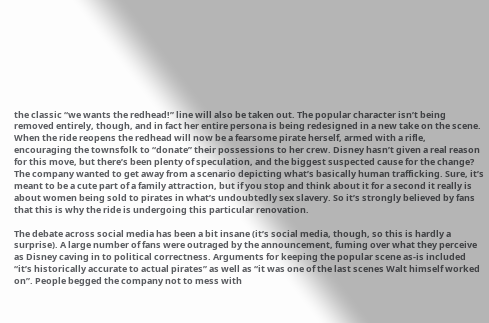the classic “we wants the redhead!” line will also be taken out. The popular character isn’t being removed entirely, though, and in fact her entire persona is being redesigned in a new take on the scene. When the ride reopens the redhead will now be a fearsome pirate herself, armed with a rifle, encouraging the townsfolk to “donate” their possessions to her crew. Disney hasn’t given a real reason for this move, but there’s been plenty of speculation, and the biggest suspected cause for the change? The company wanted to get away from a scenario depicting what’s basically human trafficking. Sure, it’s meant to be a cute part of a family attraction, but if you stop and think about it for a second it really is about women being sold to pirates in what’s undoubtedly sex slavery. So it’s strongly believed by fans that this is why the ride is undergoing this particular renovation.

The debate across social media has been a bit insane (it’s social media, though, so this is hardly a surprise). A large number of fans were outraged by the announcement, fuming over what they perceive as Disney caving in to political correctness. Arguments for keeping the popular scene as-is included “it’s historically accurate to actual pirates” as well as “it was one of the last scenes Walt himself worked on”. People begged the company not to mess with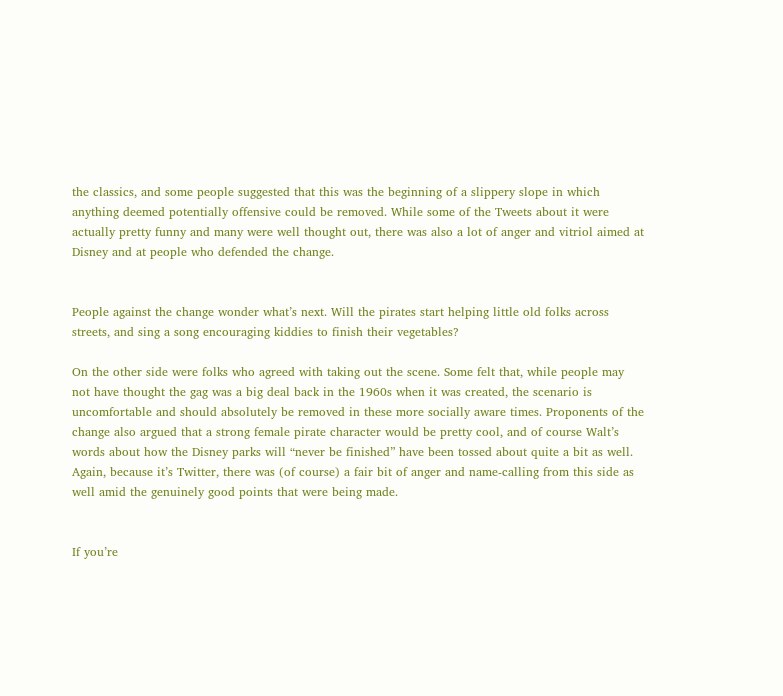the classics, and some people suggested that this was the beginning of a slippery slope in which anything deemed potentially offensive could be removed. While some of the Tweets about it were actually pretty funny and many were well thought out, there was also a lot of anger and vitriol aimed at Disney and at people who defended the change.


People against the change wonder what’s next. Will the pirates start helping little old folks across streets, and sing a song encouraging kiddies to finish their vegetables?

On the other side were folks who agreed with taking out the scene. Some felt that, while people may not have thought the gag was a big deal back in the 1960s when it was created, the scenario is uncomfortable and should absolutely be removed in these more socially aware times. Proponents of the change also argued that a strong female pirate character would be pretty cool, and of course Walt’s words about how the Disney parks will “never be finished” have been tossed about quite a bit as well. Again, because it’s Twitter, there was (of course) a fair bit of anger and name-calling from this side as well amid the genuinely good points that were being made.


If you’re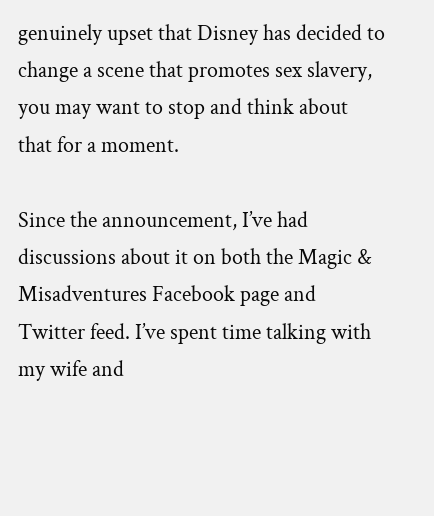genuinely upset that Disney has decided to change a scene that promotes sex slavery, you may want to stop and think about that for a moment.

Since the announcement, I’ve had discussions about it on both the Magic & Misadventures Facebook page and Twitter feed. I’ve spent time talking with my wife and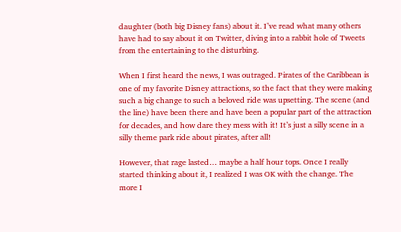daughter (both big Disney fans) about it. I’ve read what many others have had to say about it on Twitter, diving into a rabbit hole of Tweets from the entertaining to the disturbing.

When I first heard the news, I was outraged. Pirates of the Caribbean is one of my favorite Disney attractions, so the fact that they were making such a big change to such a beloved ride was upsetting. The scene (and the line) have been there and have been a popular part of the attraction for decades, and how dare they mess with it! It’s just a silly scene in a silly theme park ride about pirates, after all!

However, that rage lasted… maybe a half hour tops. Once I really started thinking about it, I realized I was OK with the change. The more I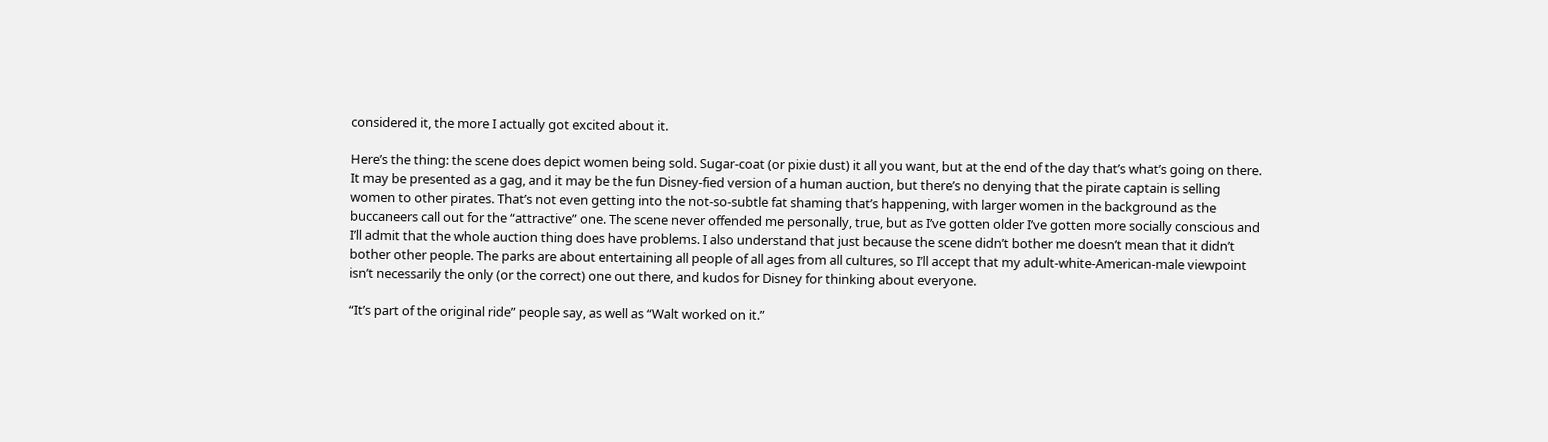considered it, the more I actually got excited about it.

Here’s the thing: the scene does depict women being sold. Sugar-coat (or pixie dust) it all you want, but at the end of the day that’s what’s going on there. It may be presented as a gag, and it may be the fun Disney-fied version of a human auction, but there’s no denying that the pirate captain is selling women to other pirates. That’s not even getting into the not-so-subtle fat shaming that’s happening, with larger women in the background as the buccaneers call out for the “attractive” one. The scene never offended me personally, true, but as I’ve gotten older I’ve gotten more socially conscious and I’ll admit that the whole auction thing does have problems. I also understand that just because the scene didn’t bother me doesn’t mean that it didn’t bother other people. The parks are about entertaining all people of all ages from all cultures, so I’ll accept that my adult-white-American-male viewpoint isn’t necessarily the only (or the correct) one out there, and kudos for Disney for thinking about everyone.

“It’s part of the original ride” people say, as well as “Walt worked on it.”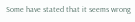Some have stated that it seems wrong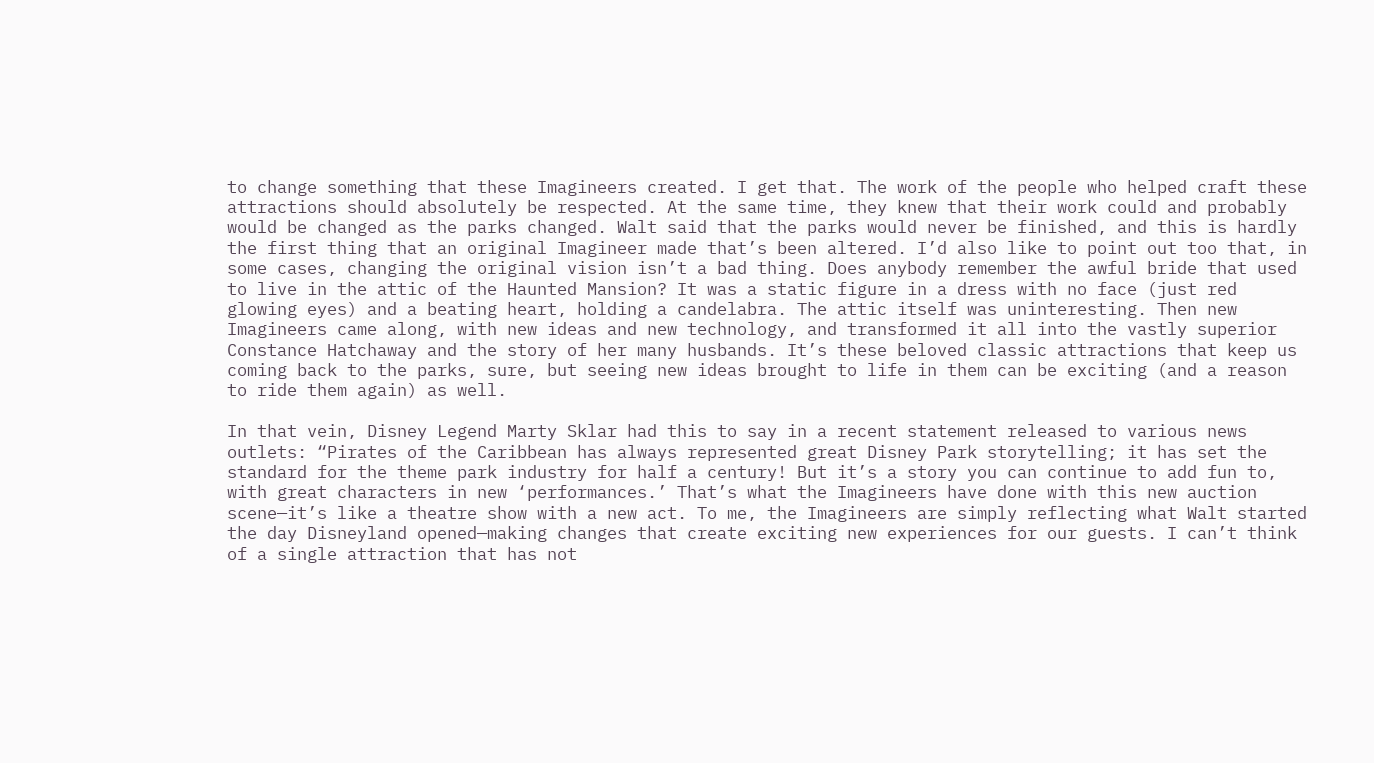to change something that these Imagineers created. I get that. The work of the people who helped craft these attractions should absolutely be respected. At the same time, they knew that their work could and probably would be changed as the parks changed. Walt said that the parks would never be finished, and this is hardly the first thing that an original Imagineer made that’s been altered. I’d also like to point out too that, in some cases, changing the original vision isn’t a bad thing. Does anybody remember the awful bride that used to live in the attic of the Haunted Mansion? It was a static figure in a dress with no face (just red glowing eyes) and a beating heart, holding a candelabra. The attic itself was uninteresting. Then new Imagineers came along, with new ideas and new technology, and transformed it all into the vastly superior Constance Hatchaway and the story of her many husbands. It’s these beloved classic attractions that keep us coming back to the parks, sure, but seeing new ideas brought to life in them can be exciting (and a reason to ride them again) as well.

In that vein, Disney Legend Marty Sklar had this to say in a recent statement released to various news outlets: “Pirates of the Caribbean has always represented great Disney Park storytelling; it has set the standard for the theme park industry for half a century! But it’s a story you can continue to add fun to, with great characters in new ‘performances.’ That’s what the Imagineers have done with this new auction scene—it’s like a theatre show with a new act. To me, the Imagineers are simply reflecting what Walt started the day Disneyland opened—making changes that create exciting new experiences for our guests. I can’t think of a single attraction that has not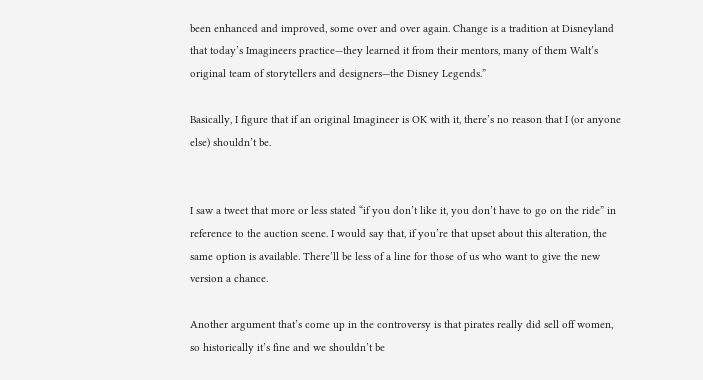been enhanced and improved, some over and over again. Change is a tradition at Disneyland that today’s Imagineers practice—they learned it from their mentors, many of them Walt’s original team of storytellers and designers—the Disney Legends.”

Basically, I figure that if an original Imagineer is OK with it, there’s no reason that I (or anyone else) shouldn’t be.


I saw a tweet that more or less stated “if you don’t like it, you don’t have to go on the ride” in reference to the auction scene. I would say that, if you’re that upset about this alteration, the same option is available. There’ll be less of a line for those of us who want to give the new version a chance.

Another argument that’s come up in the controversy is that pirates really did sell off women, so historically it’s fine and we shouldn’t be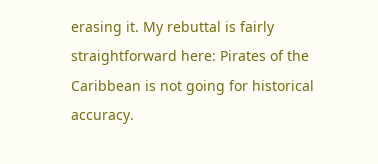erasing it. My rebuttal is fairly straightforward here: Pirates of the Caribbean is not going for historical accuracy.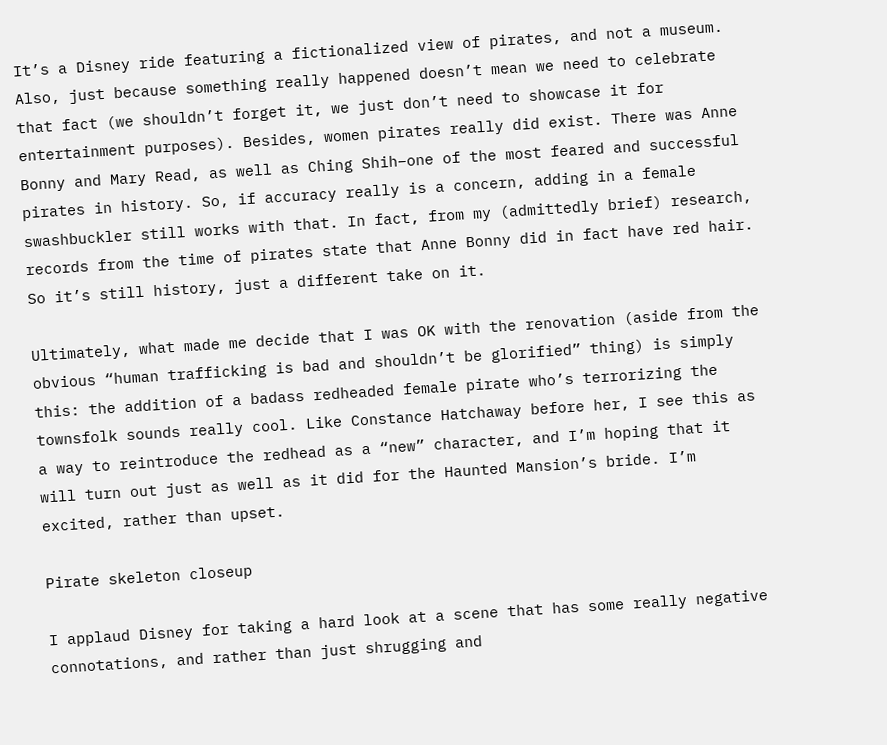It’s a Disney ride featuring a fictionalized view of pirates, and not a museum. Also, just because something really happened doesn’t mean we need to celebrate that fact (we shouldn’t forget it, we just don’t need to showcase it for entertainment purposes). Besides, women pirates really did exist. There was Anne Bonny and Mary Read, as well as Ching Shih–one of the most feared and successful pirates in history. So, if accuracy really is a concern, adding in a female swashbuckler still works with that. In fact, from my (admittedly brief) research, records from the time of pirates state that Anne Bonny did in fact have red hair. So it’s still history, just a different take on it.

Ultimately, what made me decide that I was OK with the renovation (aside from the obvious “human trafficking is bad and shouldn’t be glorified” thing) is simply this: the addition of a badass redheaded female pirate who’s terrorizing the townsfolk sounds really cool. Like Constance Hatchaway before her, I see this as a way to reintroduce the redhead as a “new” character, and I’m hoping that it will turn out just as well as it did for the Haunted Mansion’s bride. I’m excited, rather than upset.

Pirate skeleton closeup

I applaud Disney for taking a hard look at a scene that has some really negative connotations, and rather than just shrugging and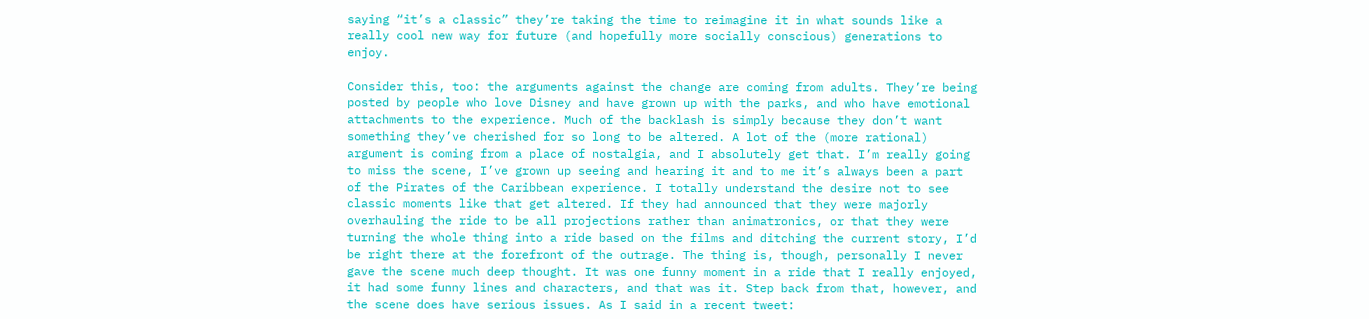saying “it’s a classic” they’re taking the time to reimagine it in what sounds like a really cool new way for future (and hopefully more socially conscious) generations to enjoy.

Consider this, too: the arguments against the change are coming from adults. They’re being posted by people who love Disney and have grown up with the parks, and who have emotional attachments to the experience. Much of the backlash is simply because they don’t want something they’ve cherished for so long to be altered. A lot of the (more rational) argument is coming from a place of nostalgia, and I absolutely get that. I’m really going to miss the scene, I’ve grown up seeing and hearing it and to me it’s always been a part of the Pirates of the Caribbean experience. I totally understand the desire not to see classic moments like that get altered. If they had announced that they were majorly overhauling the ride to be all projections rather than animatronics, or that they were turning the whole thing into a ride based on the films and ditching the current story, I’d be right there at the forefront of the outrage. The thing is, though, personally I never gave the scene much deep thought. It was one funny moment in a ride that I really enjoyed, it had some funny lines and characters, and that was it. Step back from that, however, and the scene does have serious issues. As I said in a recent tweet: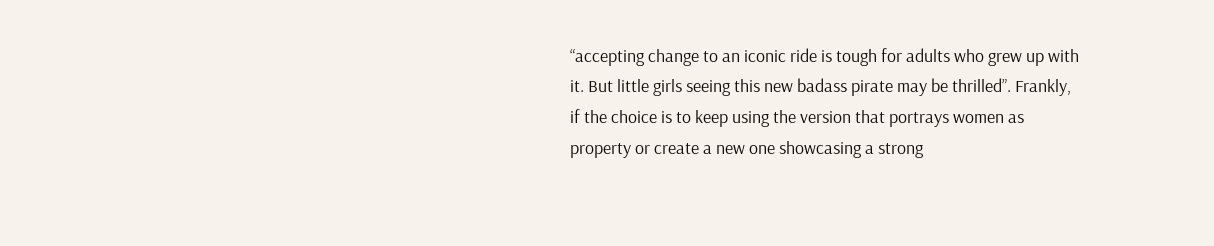“accepting change to an iconic ride is tough for adults who grew up with it. But little girls seeing this new badass pirate may be thrilled”. Frankly, if the choice is to keep using the version that portrays women as property or create a new one showcasing a strong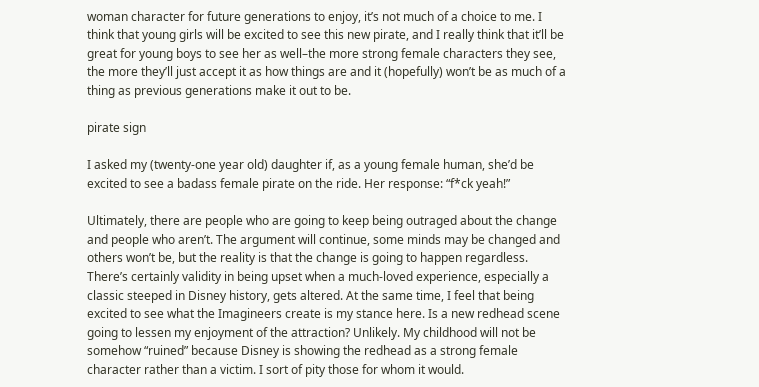woman character for future generations to enjoy, it’s not much of a choice to me. I think that young girls will be excited to see this new pirate, and I really think that it’ll be great for young boys to see her as well–the more strong female characters they see, the more they’ll just accept it as how things are and it (hopefully) won’t be as much of a thing as previous generations make it out to be.

pirate sign

I asked my (twenty-one year old) daughter if, as a young female human, she’d be excited to see a badass female pirate on the ride. Her response: “f*ck yeah!”

Ultimately, there are people who are going to keep being outraged about the change and people who aren’t. The argument will continue, some minds may be changed and others won’t be, but the reality is that the change is going to happen regardless. There’s certainly validity in being upset when a much-loved experience, especially a classic steeped in Disney history, gets altered. At the same time, I feel that being excited to see what the Imagineers create is my stance here. Is a new redhead scene going to lessen my enjoyment of the attraction? Unlikely. My childhood will not be somehow “ruined” because Disney is showing the redhead as a strong female character rather than a victim. I sort of pity those for whom it would.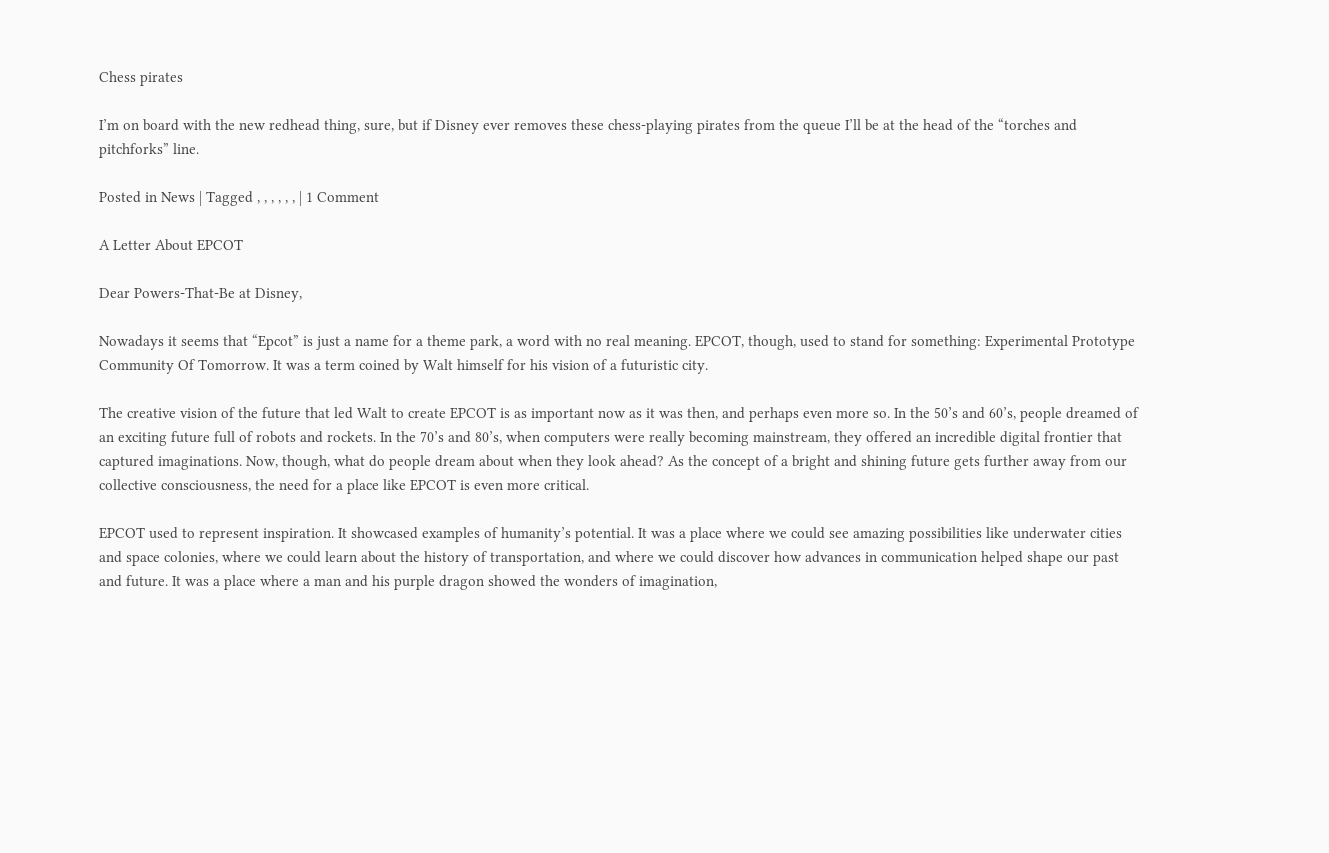Chess pirates

I’m on board with the new redhead thing, sure, but if Disney ever removes these chess-playing pirates from the queue I’ll be at the head of the “torches and pitchforks” line.

Posted in News | Tagged , , , , , , | 1 Comment

A Letter About EPCOT

Dear Powers-That-Be at Disney,

Nowadays it seems that “Epcot” is just a name for a theme park, a word with no real meaning. EPCOT, though, used to stand for something: Experimental Prototype Community Of Tomorrow. It was a term coined by Walt himself for his vision of a futuristic city.

The creative vision of the future that led Walt to create EPCOT is as important now as it was then, and perhaps even more so. In the 50’s and 60’s, people dreamed of an exciting future full of robots and rockets. In the 70’s and 80’s, when computers were really becoming mainstream, they offered an incredible digital frontier that captured imaginations. Now, though, what do people dream about when they look ahead? As the concept of a bright and shining future gets further away from our collective consciousness, the need for a place like EPCOT is even more critical.

EPCOT used to represent inspiration. It showcased examples of humanity’s potential. It was a place where we could see amazing possibilities like underwater cities and space colonies, where we could learn about the history of transportation, and where we could discover how advances in communication helped shape our past and future. It was a place where a man and his purple dragon showed the wonders of imagination,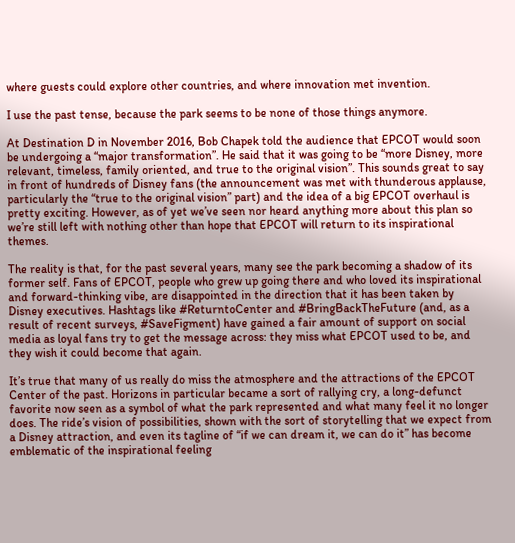where guests could explore other countries, and where innovation met invention.

I use the past tense, because the park seems to be none of those things anymore.

At Destination D in November 2016, Bob Chapek told the audience that EPCOT would soon be undergoing a “major transformation”. He said that it was going to be “more Disney, more relevant, timeless, family oriented, and true to the original vision”. This sounds great to say in front of hundreds of Disney fans (the announcement was met with thunderous applause, particularly the “true to the original vision” part) and the idea of a big EPCOT overhaul is pretty exciting. However, as of yet we’ve seen nor heard anything more about this plan so we’re still left with nothing other than hope that EPCOT will return to its inspirational themes.

The reality is that, for the past several years, many see the park becoming a shadow of its former self. Fans of EPCOT, people who grew up going there and who loved its inspirational and forward-thinking vibe, are disappointed in the direction that it has been taken by Disney executives. Hashtags like #ReturntoCenter and #BringBackTheFuture (and, as a result of recent surveys, #SaveFigment) have gained a fair amount of support on social media as loyal fans try to get the message across: they miss what EPCOT used to be, and they wish it could become that again.

It’s true that many of us really do miss the atmosphere and the attractions of the EPCOT Center of the past. Horizons in particular became a sort of rallying cry, a long-defunct favorite now seen as a symbol of what the park represented and what many feel it no longer does. The ride’s vision of possibilities, shown with the sort of storytelling that we expect from a Disney attraction, and even its tagline of “if we can dream it, we can do it” has become emblematic of the inspirational feeling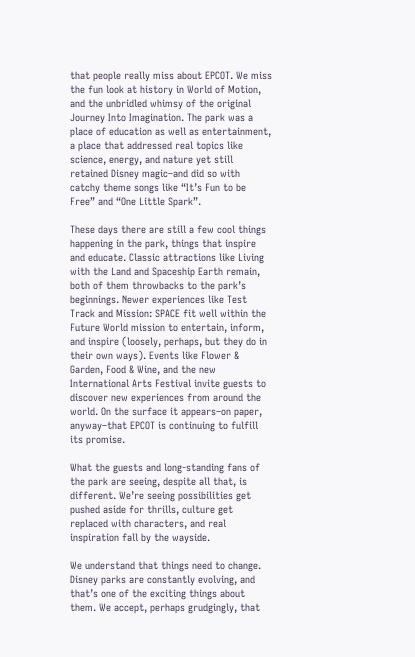that people really miss about EPCOT. We miss the fun look at history in World of Motion, and the unbridled whimsy of the original Journey Into Imagination. The park was a place of education as well as entertainment, a place that addressed real topics like science, energy, and nature yet still retained Disney magic–and did so with catchy theme songs like “It’s Fun to be Free” and “One Little Spark”.

These days there are still a few cool things happening in the park, things that inspire and educate. Classic attractions like Living with the Land and Spaceship Earth remain, both of them throwbacks to the park’s beginnings. Newer experiences like Test Track and Mission: SPACE fit well within the Future World mission to entertain, inform, and inspire (loosely, perhaps, but they do in their own ways). Events like Flower & Garden, Food & Wine, and the new International Arts Festival invite guests to discover new experiences from around the world. On the surface it appears–on paper, anyway–that EPCOT is continuing to fulfill its promise.

What the guests and long-standing fans of the park are seeing, despite all that, is different. We’re seeing possibilities get pushed aside for thrills, culture get replaced with characters, and real inspiration fall by the wayside.

We understand that things need to change. Disney parks are constantly evolving, and that’s one of the exciting things about them. We accept, perhaps grudgingly, that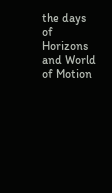the days of Horizons and World of Motion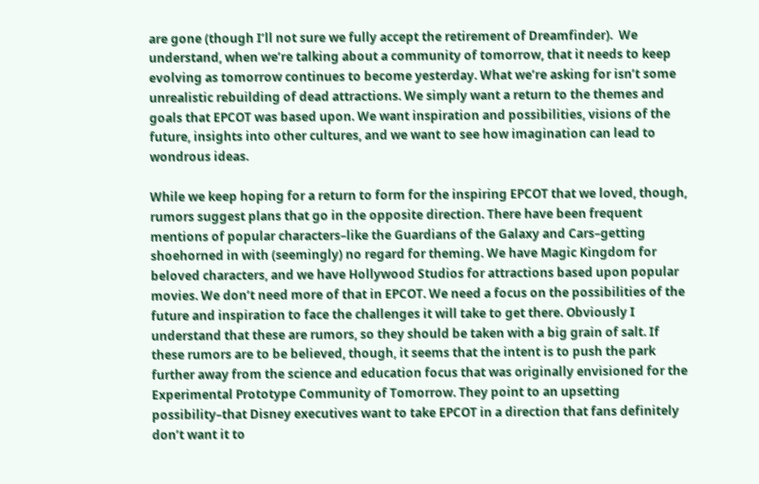are gone (though I’ll not sure we fully accept the retirement of Dreamfinder).  We understand, when we’re talking about a community of tomorrow, that it needs to keep evolving as tomorrow continues to become yesterday. What we’re asking for isn’t some unrealistic rebuilding of dead attractions. We simply want a return to the themes and goals that EPCOT was based upon. We want inspiration and possibilities, visions of the future, insights into other cultures, and we want to see how imagination can lead to wondrous ideas.

While we keep hoping for a return to form for the inspiring EPCOT that we loved, though, rumors suggest plans that go in the opposite direction. There have been frequent mentions of popular characters–like the Guardians of the Galaxy and Cars–getting shoehorned in with (seemingly) no regard for theming. We have Magic Kingdom for beloved characters, and we have Hollywood Studios for attractions based upon popular movies. We don’t need more of that in EPCOT. We need a focus on the possibilities of the future and inspiration to face the challenges it will take to get there. Obviously I understand that these are rumors, so they should be taken with a big grain of salt. If these rumors are to be believed, though, it seems that the intent is to push the park further away from the science and education focus that was originally envisioned for the Experimental Prototype Community of Tomorrow. They point to an upsetting possibility–that Disney executives want to take EPCOT in a direction that fans definitely don’t want it to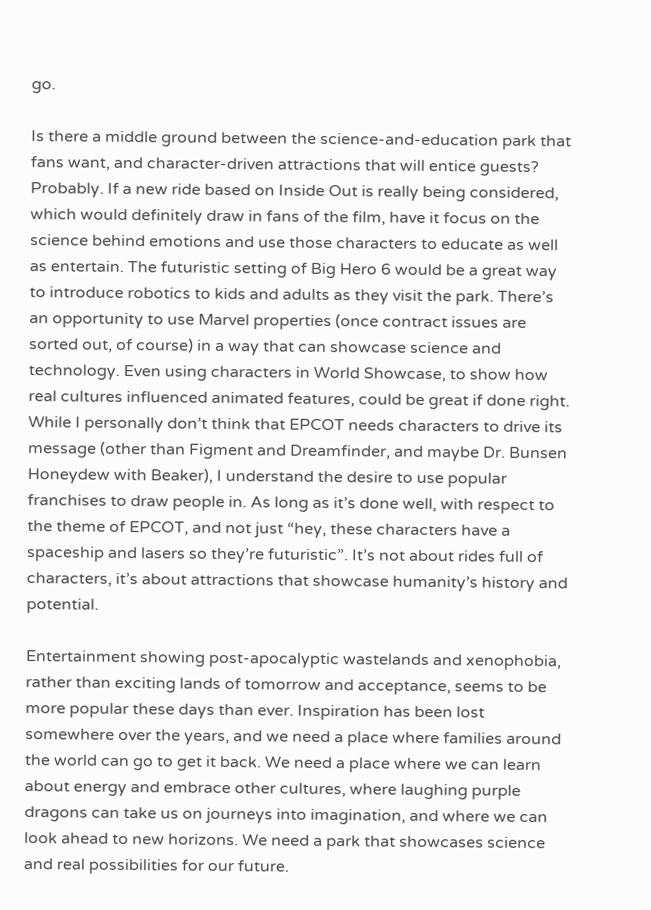go.

Is there a middle ground between the science-and-education park that fans want, and character-driven attractions that will entice guests? Probably. If a new ride based on Inside Out is really being considered, which would definitely draw in fans of the film, have it focus on the science behind emotions and use those characters to educate as well as entertain. The futuristic setting of Big Hero 6 would be a great way to introduce robotics to kids and adults as they visit the park. There’s an opportunity to use Marvel properties (once contract issues are sorted out, of course) in a way that can showcase science and technology. Even using characters in World Showcase, to show how real cultures influenced animated features, could be great if done right. While I personally don’t think that EPCOT needs characters to drive its message (other than Figment and Dreamfinder, and maybe Dr. Bunsen Honeydew with Beaker), I understand the desire to use popular franchises to draw people in. As long as it’s done well, with respect to the theme of EPCOT, and not just “hey, these characters have a spaceship and lasers so they’re futuristic”. It’s not about rides full of characters, it’s about attractions that showcase humanity’s history and potential.

Entertainment showing post-apocalyptic wastelands and xenophobia, rather than exciting lands of tomorrow and acceptance, seems to be more popular these days than ever. Inspiration has been lost somewhere over the years, and we need a place where families around the world can go to get it back. We need a place where we can learn about energy and embrace other cultures, where laughing purple dragons can take us on journeys into imagination, and where we can look ahead to new horizons. We need a park that showcases science and real possibilities for our future.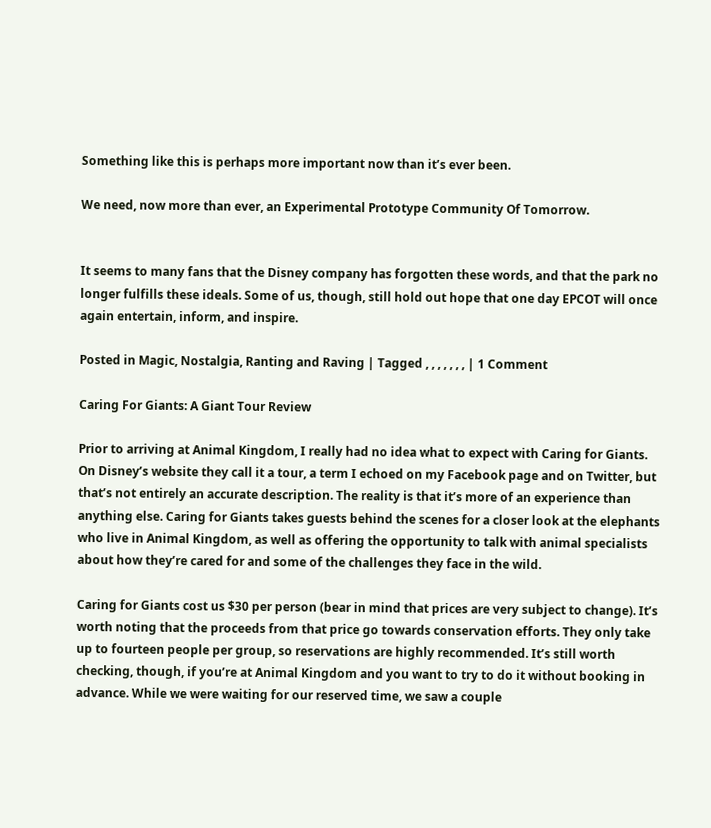Something like this is perhaps more important now than it’s ever been.

We need, now more than ever, an Experimental Prototype Community Of Tomorrow.


It seems to many fans that the Disney company has forgotten these words, and that the park no longer fulfills these ideals. Some of us, though, still hold out hope that one day EPCOT will once again entertain, inform, and inspire.

Posted in Magic, Nostalgia, Ranting and Raving | Tagged , , , , , , , | 1 Comment

Caring For Giants: A Giant Tour Review

Prior to arriving at Animal Kingdom, I really had no idea what to expect with Caring for Giants. On Disney’s website they call it a tour, a term I echoed on my Facebook page and on Twitter, but that’s not entirely an accurate description. The reality is that it’s more of an experience than anything else. Caring for Giants takes guests behind the scenes for a closer look at the elephants who live in Animal Kingdom, as well as offering the opportunity to talk with animal specialists about how they’re cared for and some of the challenges they face in the wild.

Caring for Giants cost us $30 per person (bear in mind that prices are very subject to change). It’s worth noting that the proceeds from that price go towards conservation efforts. They only take up to fourteen people per group, so reservations are highly recommended. It’s still worth checking, though, if you’re at Animal Kingdom and you want to try to do it without booking in advance. While we were waiting for our reserved time, we saw a couple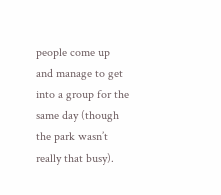people come up and manage to get into a group for the same day (though the park wasn’t really that busy).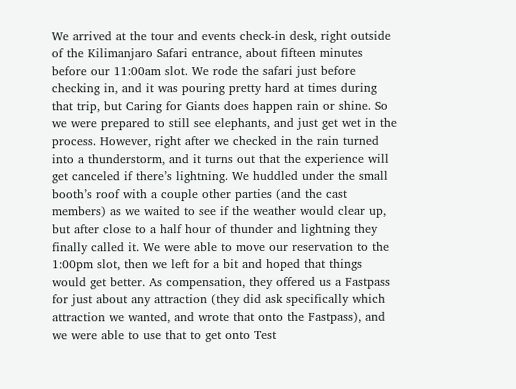We arrived at the tour and events check-in desk, right outside of the Kilimanjaro Safari entrance, about fifteen minutes before our 11:00am slot. We rode the safari just before checking in, and it was pouring pretty hard at times during that trip, but Caring for Giants does happen rain or shine. So we were prepared to still see elephants, and just get wet in the process. However, right after we checked in the rain turned into a thunderstorm, and it turns out that the experience will get canceled if there’s lightning. We huddled under the small booth’s roof with a couple other parties (and the cast members) as we waited to see if the weather would clear up, but after close to a half hour of thunder and lightning they finally called it. We were able to move our reservation to the 1:00pm slot, then we left for a bit and hoped that things would get better. As compensation, they offered us a Fastpass for just about any attraction (they did ask specifically which attraction we wanted, and wrote that onto the Fastpass), and we were able to use that to get onto Test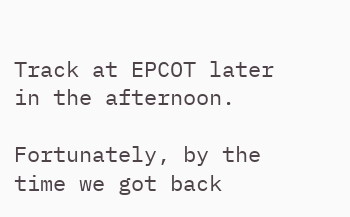Track at EPCOT later in the afternoon.

Fortunately, by the time we got back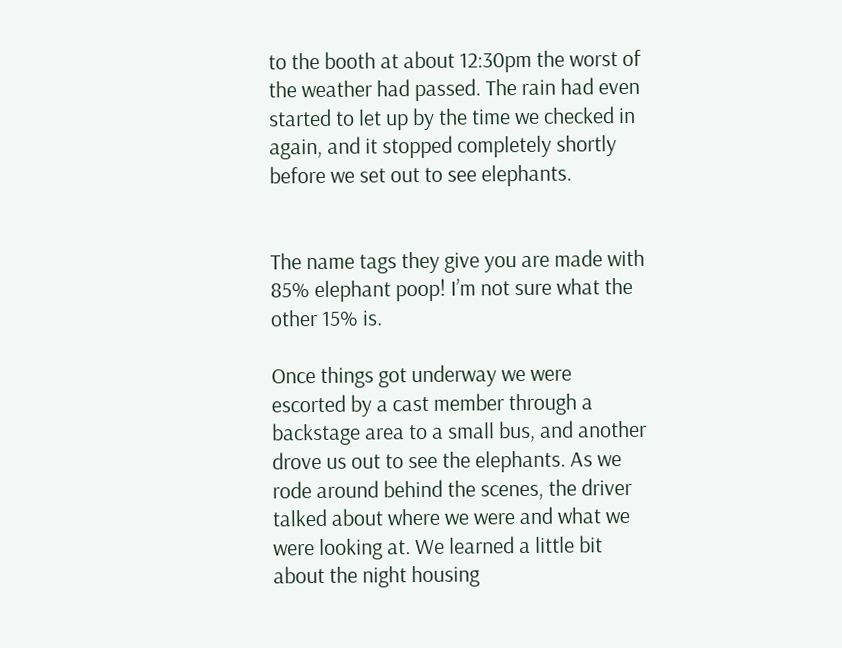to the booth at about 12:30pm the worst of the weather had passed. The rain had even started to let up by the time we checked in again, and it stopped completely shortly before we set out to see elephants.


The name tags they give you are made with 85% elephant poop! I’m not sure what the other 15% is.

Once things got underway we were escorted by a cast member through a backstage area to a small bus, and another drove us out to see the elephants. As we rode around behind the scenes, the driver talked about where we were and what we were looking at. We learned a little bit about the night housing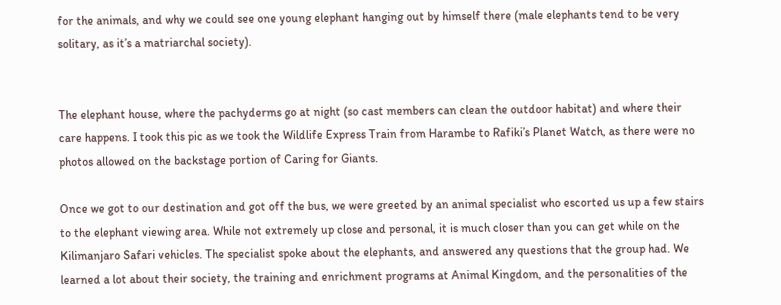for the animals, and why we could see one young elephant hanging out by himself there (male elephants tend to be very solitary, as it’s a matriarchal society).


The elephant house, where the pachyderms go at night (so cast members can clean the outdoor habitat) and where their care happens. I took this pic as we took the Wildlife Express Train from Harambe to Rafiki’s Planet Watch, as there were no photos allowed on the backstage portion of Caring for Giants.

Once we got to our destination and got off the bus, we were greeted by an animal specialist who escorted us up a few stairs to the elephant viewing area. While not extremely up close and personal, it is much closer than you can get while on the Kilimanjaro Safari vehicles. The specialist spoke about the elephants, and answered any questions that the group had. We learned a lot about their society, the training and enrichment programs at Animal Kingdom, and the personalities of the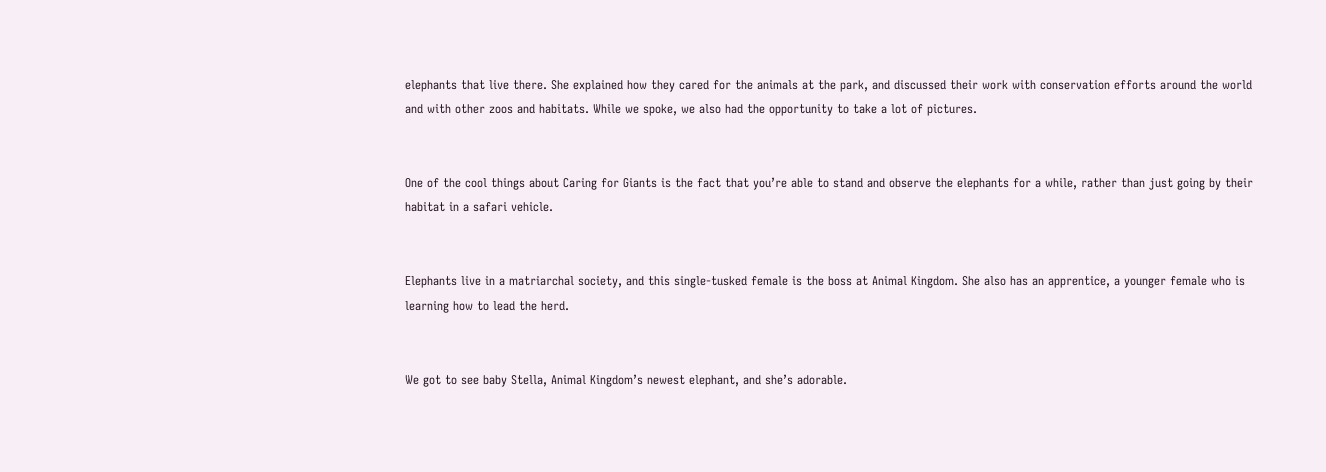elephants that live there. She explained how they cared for the animals at the park, and discussed their work with conservation efforts around the world and with other zoos and habitats. While we spoke, we also had the opportunity to take a lot of pictures.


One of the cool things about Caring for Giants is the fact that you’re able to stand and observe the elephants for a while, rather than just going by their habitat in a safari vehicle.


Elephants live in a matriarchal society, and this single-tusked female is the boss at Animal Kingdom. She also has an apprentice, a younger female who is learning how to lead the herd.


We got to see baby Stella, Animal Kingdom’s newest elephant, and she’s adorable.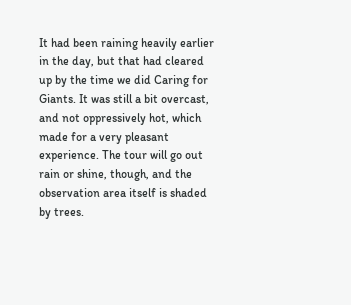It had been raining heavily earlier in the day, but that had cleared up by the time we did Caring for Giants. It was still a bit overcast, and not oppressively hot, which made for a very pleasant experience. The tour will go out rain or shine, though, and the observation area itself is shaded by trees.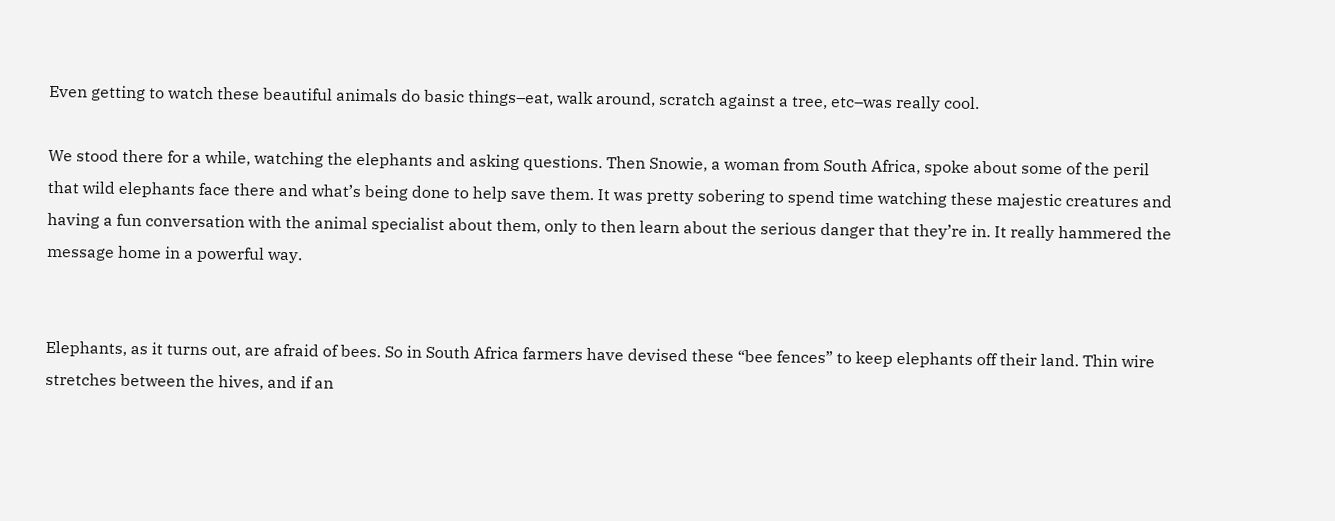Even getting to watch these beautiful animals do basic things–eat, walk around, scratch against a tree, etc–was really cool.

We stood there for a while, watching the elephants and asking questions. Then Snowie, a woman from South Africa, spoke about some of the peril that wild elephants face there and what’s being done to help save them. It was pretty sobering to spend time watching these majestic creatures and having a fun conversation with the animal specialist about them, only to then learn about the serious danger that they’re in. It really hammered the message home in a powerful way.


Elephants, as it turns out, are afraid of bees. So in South Africa farmers have devised these “bee fences” to keep elephants off their land. Thin wire stretches between the hives, and if an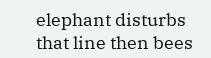elephant disturbs that line then bees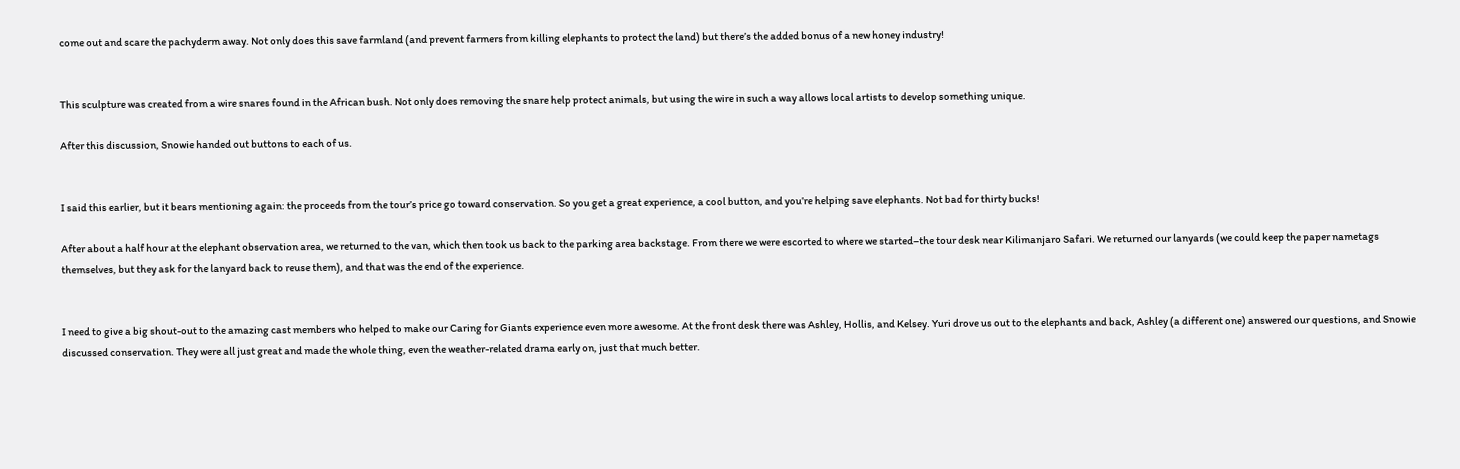come out and scare the pachyderm away. Not only does this save farmland (and prevent farmers from killing elephants to protect the land) but there’s the added bonus of a new honey industry!


This sculpture was created from a wire snares found in the African bush. Not only does removing the snare help protect animals, but using the wire in such a way allows local artists to develop something unique.

After this discussion, Snowie handed out buttons to each of us.


I said this earlier, but it bears mentioning again: the proceeds from the tour’s price go toward conservation. So you get a great experience, a cool button, and you’re helping save elephants. Not bad for thirty bucks!

After about a half hour at the elephant observation area, we returned to the van, which then took us back to the parking area backstage. From there we were escorted to where we started–the tour desk near Kilimanjaro Safari. We returned our lanyards (we could keep the paper nametags themselves, but they ask for the lanyard back to reuse them), and that was the end of the experience.


I need to give a big shout-out to the amazing cast members who helped to make our Caring for Giants experience even more awesome. At the front desk there was Ashley, Hollis, and Kelsey. Yuri drove us out to the elephants and back, Ashley (a different one) answered our questions, and Snowie discussed conservation. They were all just great and made the whole thing, even the weather-related drama early on, just that much better.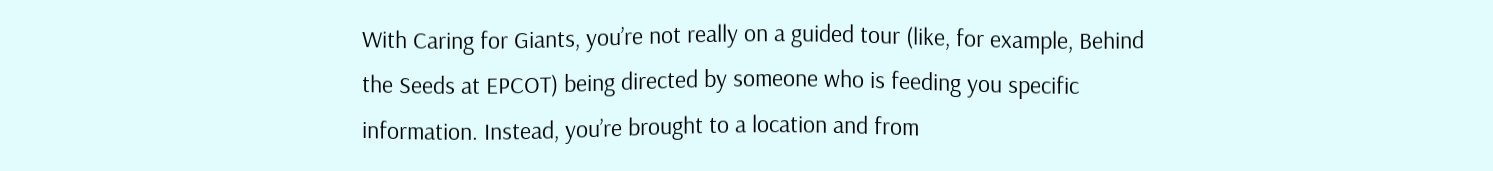With Caring for Giants, you’re not really on a guided tour (like, for example, Behind the Seeds at EPCOT) being directed by someone who is feeding you specific information. Instead, you’re brought to a location and from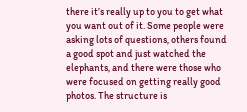there it’s really up to you to get what you want out of it. Some people were asking lots of questions, others found a good spot and just watched the elephants, and there were those who were focused on getting really good photos. The structure is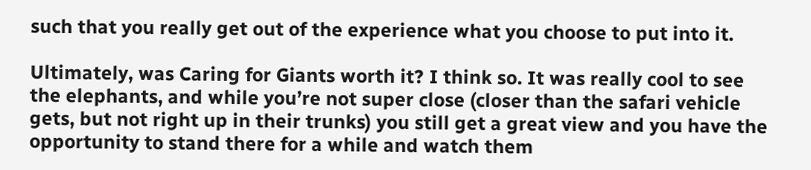such that you really get out of the experience what you choose to put into it.

Ultimately, was Caring for Giants worth it? I think so. It was really cool to see the elephants, and while you’re not super close (closer than the safari vehicle gets, but not right up in their trunks) you still get a great view and you have the opportunity to stand there for a while and watch them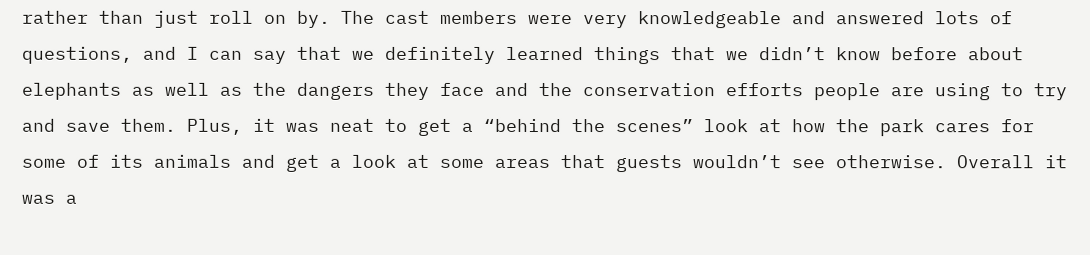rather than just roll on by. The cast members were very knowledgeable and answered lots of questions, and I can say that we definitely learned things that we didn’t know before about elephants as well as the dangers they face and the conservation efforts people are using to try and save them. Plus, it was neat to get a “behind the scenes” look at how the park cares for some of its animals and get a look at some areas that guests wouldn’t see otherwise. Overall it was a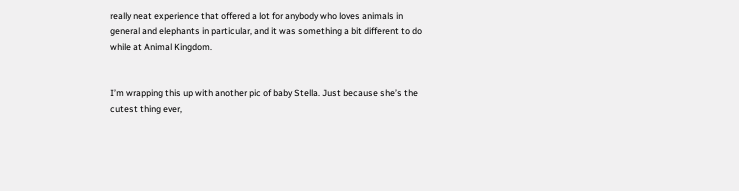really neat experience that offered a lot for anybody who loves animals in general and elephants in particular, and it was something a bit different to do while at Animal Kingdom.


I’m wrapping this up with another pic of baby Stella. Just because she’s the cutest thing ever,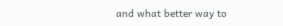and what better way to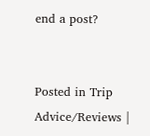end a post?


Posted in Trip Advice/Reviews |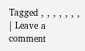Tagged , , , , , , , | Leave a comment